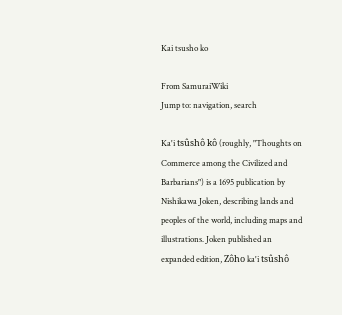Kai tsusho ko

From SamuraiWiki
Jump to: navigation, search

Ka'i tsûshô kô (roughly, "Thoughts on Commerce among the Civilized and Barbarians") is a 1695 publication by Nishikawa Joken, describing lands and peoples of the world, including maps and illustrations. Joken published an expanded edition, Zôho ka'i tsûshô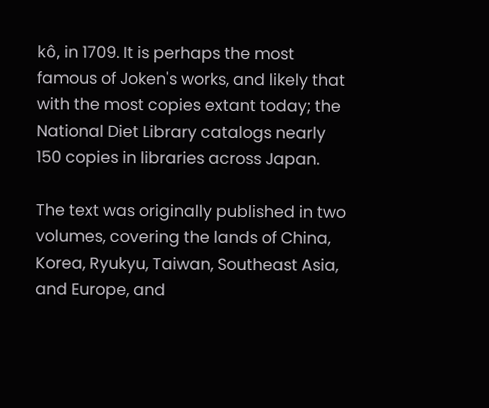kô, in 1709. It is perhaps the most famous of Joken's works, and likely that with the most copies extant today; the National Diet Library catalogs nearly 150 copies in libraries across Japan.

The text was originally published in two volumes, covering the lands of China, Korea, Ryukyu, Taiwan, Southeast Asia, and Europe, and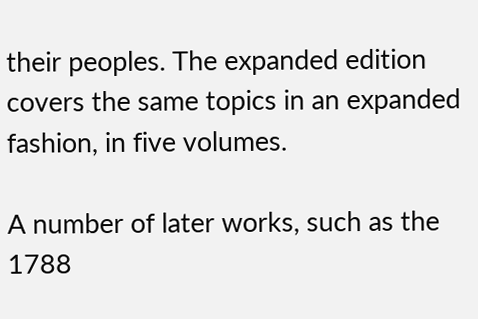their peoples. The expanded edition covers the same topics in an expanded fashion, in five volumes.

A number of later works, such as the 1788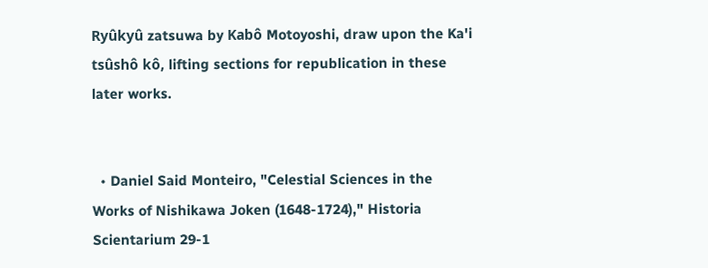Ryûkyû zatsuwa by Kabô Motoyoshi, draw upon the Ka'i tsûshô kô, lifting sections for republication in these later works.


  • Daniel Said Monteiro, "Celestial Sciences in the Works of Nishikawa Joken (1648-1724)," Historia Scientarium 29-1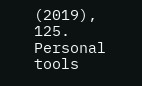(2019), 125.
Personal tools